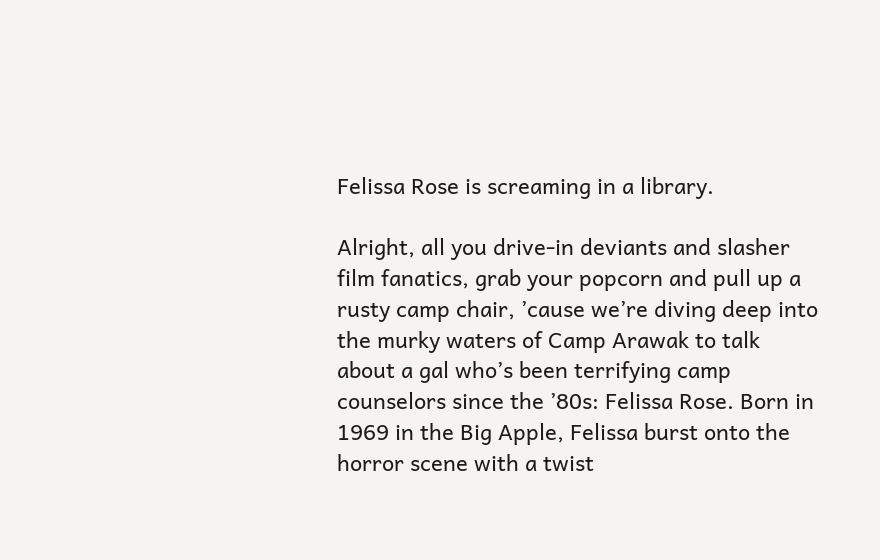Felissa Rose is screaming in a library.

Alright, all you drive-in deviants and slasher film fanatics, grab your popcorn and pull up a rusty camp chair, ’cause we’re diving deep into the murky waters of Camp Arawak to talk about a gal who’s been terrifying camp counselors since the ’80s: Felissa Rose. Born in 1969 in the Big Apple, Felissa burst onto the horror scene with a twist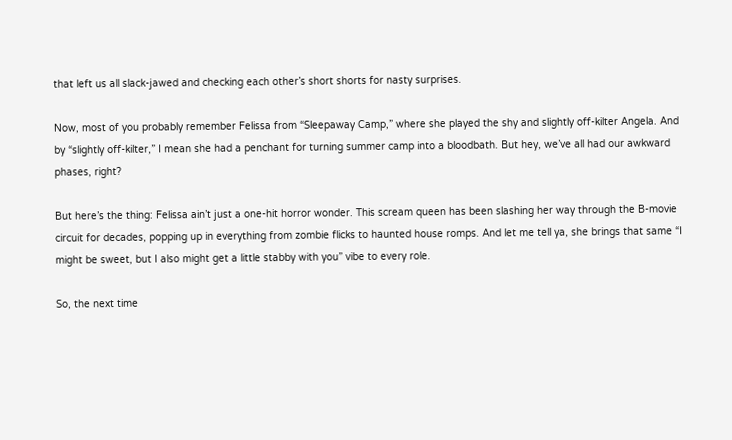that left us all slack-jawed and checking each other’s short shorts for nasty surprises.

Now, most of you probably remember Felissa from “Sleepaway Camp,” where she played the shy and slightly off-kilter Angela. And by “slightly off-kilter,” I mean she had a penchant for turning summer camp into a bloodbath. But hey, we’ve all had our awkward phases, right?

But here’s the thing: Felissa ain’t just a one-hit horror wonder. This scream queen has been slashing her way through the B-movie circuit for decades, popping up in everything from zombie flicks to haunted house romps. And let me tell ya, she brings that same “I might be sweet, but I also might get a little stabby with you” vibe to every role.

So, the next time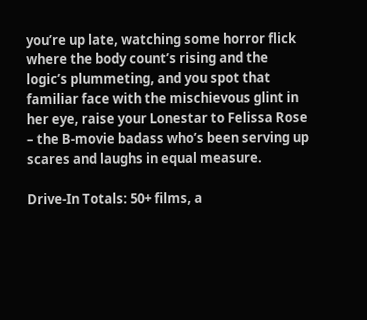you’re up late, watching some horror flick where the body count’s rising and the logic’s plummeting, and you spot that familiar face with the mischievous glint in her eye, raise your Lonestar to Felissa Rose – the B-movie badass who’s been serving up scares and laughs in equal measure.

Drive-In Totals: 50+ films, a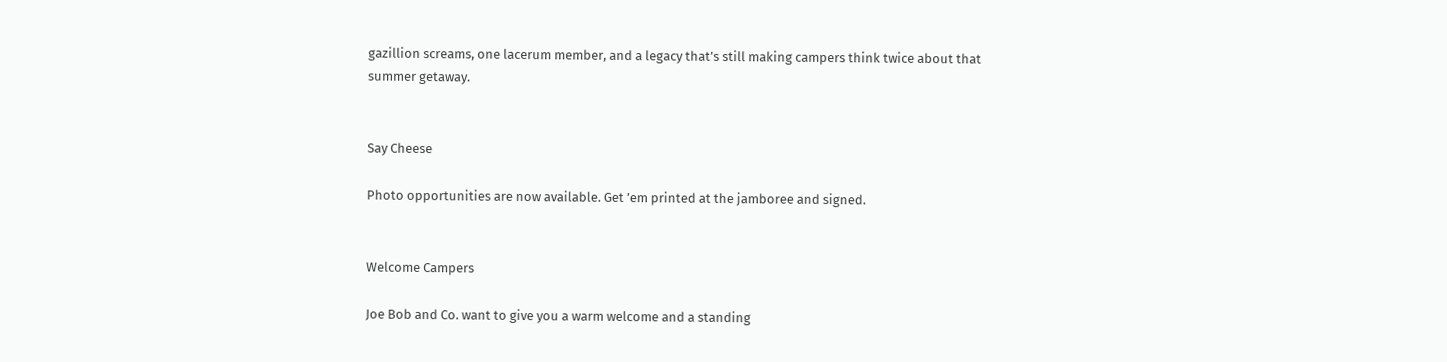gazillion screams, one lacerum member, and a legacy that’s still making campers think twice about that summer getaway.


Say Cheese

Photo opportunities are now available. Get ’em printed at the jamboree and signed.


Welcome Campers

Joe Bob and Co. want to give you a warm welcome and a standing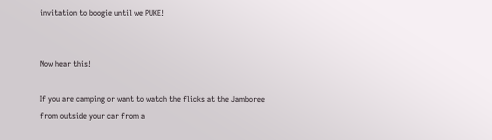invitation to boogie until we PUKE!


Now hear this!

If you are camping or want to watch the flicks at the Jamboree from outside your car from a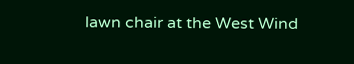lawn chair at the West Wind